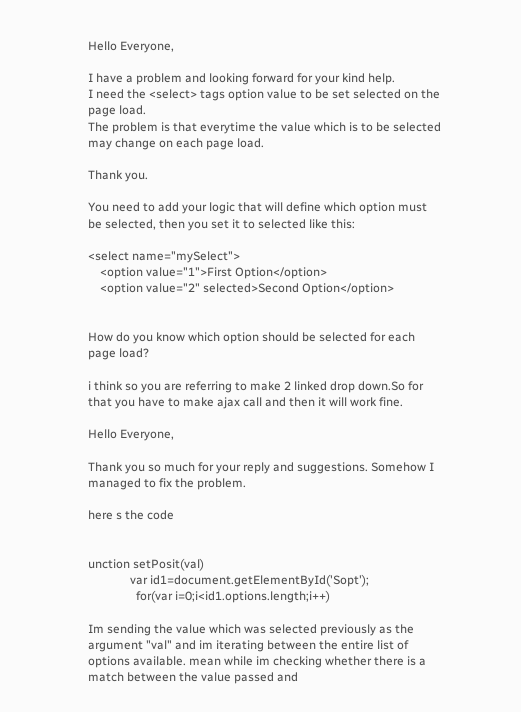Hello Everyone,

I have a problem and looking forward for your kind help.
I need the <select> tags option value to be set selected on the page load.
The problem is that everytime the value which is to be selected may change on each page load.

Thank you.

You need to add your logic that will define which option must be selected, then you set it to selected like this:

<select name="mySelect">
    <option value="1">First Option</option>
    <option value="2" selected>Second Option</option>


How do you know which option should be selected for each page load?

i think so you are referring to make 2 linked drop down.So for that you have to make ajax call and then it will work fine.

Hello Everyone,

Thank you so much for your reply and suggestions. Somehow I managed to fix the problem.

here s the code


unction setPosit(val)
              var id1=document.getElementById('Sopt');
                for(var i=0;i<id1.options.length;i++)

Im sending the value which was selected previously as the argument "val" and im iterating between the entire list of options available. mean while im checking whether there is a match between the value passed and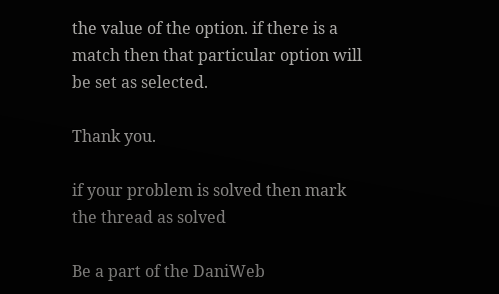the value of the option. if there is a match then that particular option will be set as selected.

Thank you.

if your problem is solved then mark the thread as solved

Be a part of the DaniWeb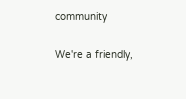community

We're a friendly,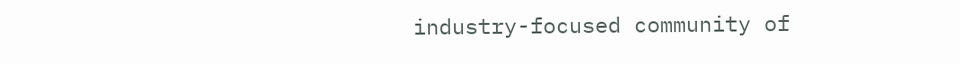industry-focused community of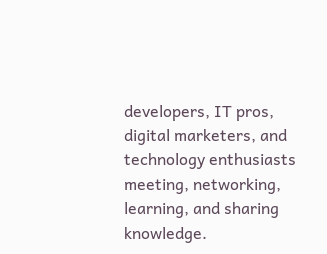developers, IT pros, digital marketers, and technology enthusiasts meeting, networking, learning, and sharing knowledge.